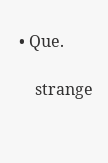• Que.

    strange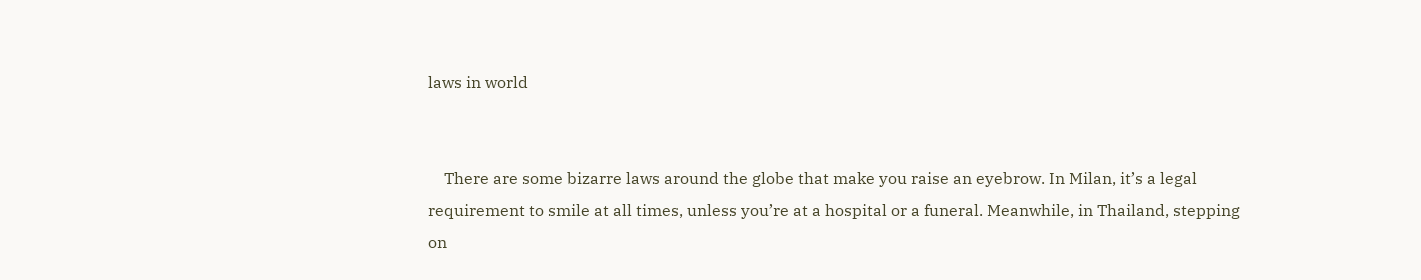laws in world


    There are some bizarre laws around the globe that make you raise an eyebrow. In Milan, it’s a legal requirement to smile at all times, unless you’re at a hospital or a funeral. Meanwhile, in Thailand, stepping on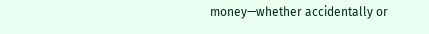money—whether accidentally or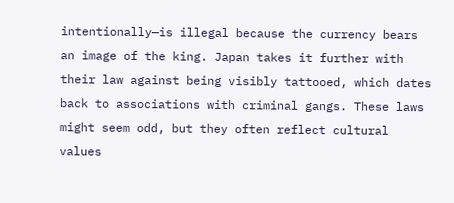intentionally—is illegal because the currency bears an image of the king. Japan takes it further with their law against being visibly tattooed, which dates back to associations with criminal gangs. These laws might seem odd, but they often reflect cultural values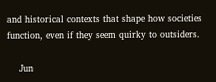and historical contexts that shape how societies function, even if they seem quirky to outsiders.

    Jun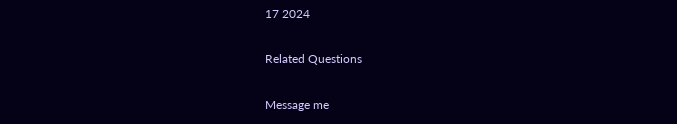17 2024

Related Questions

Message me